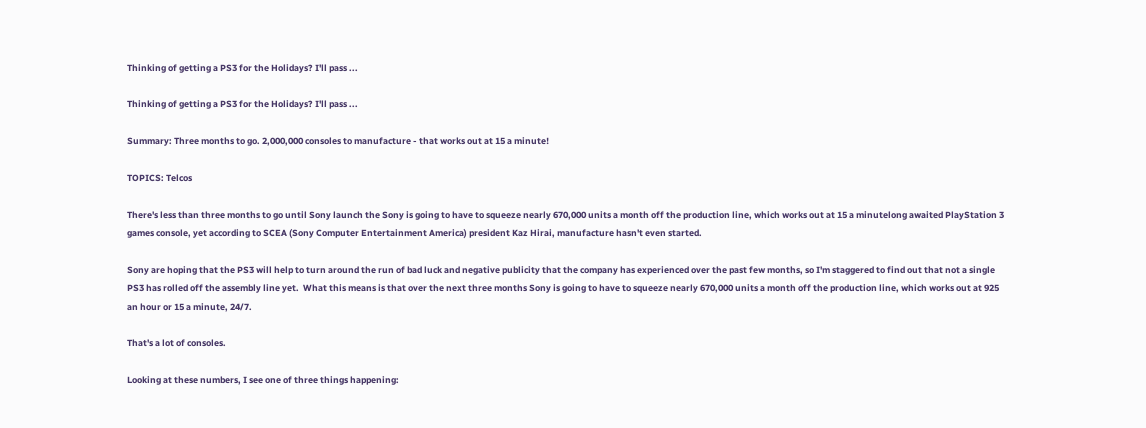Thinking of getting a PS3 for the Holidays? I'll pass ...

Thinking of getting a PS3 for the Holidays? I'll pass ...

Summary: Three months to go. 2,000,000 consoles to manufacture - that works out at 15 a minute!

TOPICS: Telcos

There's less than three months to go until Sony launch the Sony is going to have to squeeze nearly 670,000 units a month off the production line, which works out at 15 a minutelong awaited PlayStation 3 games console, yet according to SCEA (Sony Computer Entertainment America) president Kaz Hirai, manufacture hasn't even started.

Sony are hoping that the PS3 will help to turn around the run of bad luck and negative publicity that the company has experienced over the past few months, so I'm staggered to find out that not a single PS3 has rolled off the assembly line yet.  What this means is that over the next three months Sony is going to have to squeeze nearly 670,000 units a month off the production line, which works out at 925 an hour or 15 a minute, 24/7.

That's a lot of consoles.

Looking at these numbers, I see one of three things happening: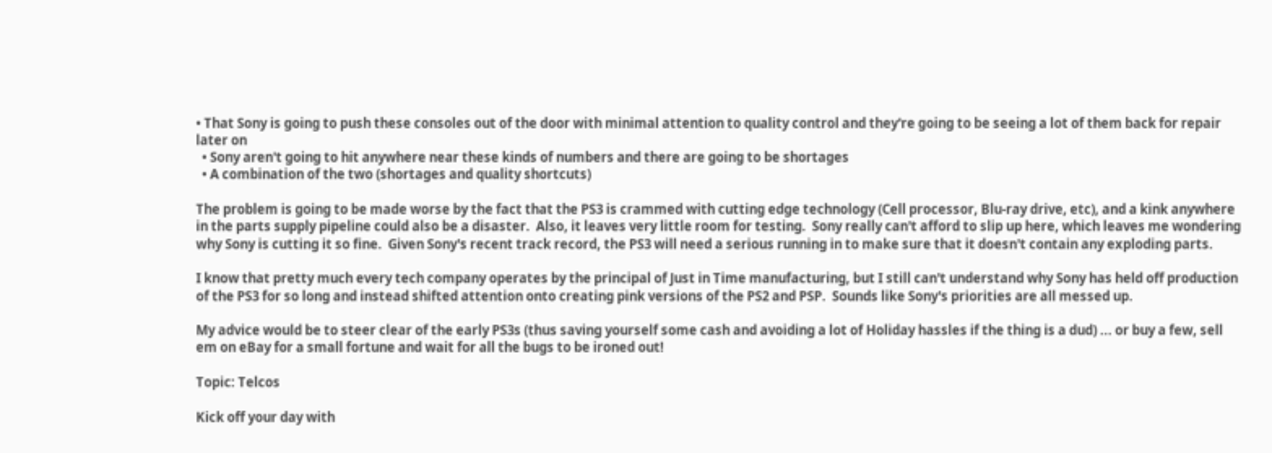• That Sony is going to push these consoles out of the door with minimal attention to quality control and they're going to be seeing a lot of them back for repair later on
  • Sony aren't going to hit anywhere near these kinds of numbers and there are going to be shortages
  • A combination of the two (shortages and quality shortcuts)

The problem is going to be made worse by the fact that the PS3 is crammed with cutting edge technology (Cell processor, Blu-ray drive, etc), and a kink anywhere in the parts supply pipeline could also be a disaster.  Also, it leaves very little room for testing.  Sony really can't afford to slip up here, which leaves me wondering why Sony is cutting it so fine.  Given Sony's recent track record, the PS3 will need a serious running in to make sure that it doesn't contain any exploding parts.

I know that pretty much every tech company operates by the principal of Just in Time manufacturing, but I still can't understand why Sony has held off production of the PS3 for so long and instead shifted attention onto creating pink versions of the PS2 and PSP.  Sounds like Sony's priorities are all messed up.

My advice would be to steer clear of the early PS3s (thus saving yourself some cash and avoiding a lot of Holiday hassles if the thing is a dud) ... or buy a few, sell em on eBay for a small fortune and wait for all the bugs to be ironed out!

Topic: Telcos

Kick off your day with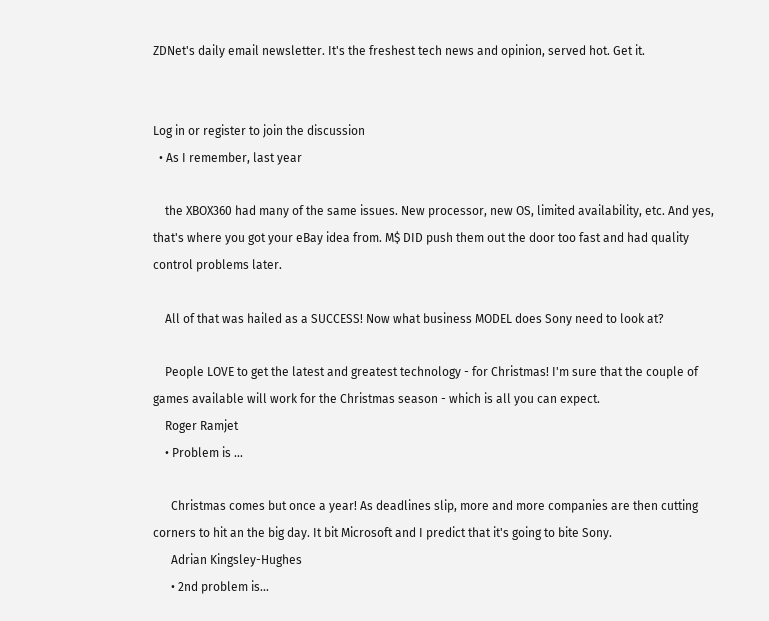ZDNet's daily email newsletter. It's the freshest tech news and opinion, served hot. Get it.


Log in or register to join the discussion
  • As I remember, last year

    the XBOX360 had many of the same issues. New processor, new OS, limited availability, etc. And yes, that's where you got your eBay idea from. M$ DID push them out the door too fast and had quality control problems later.

    All of that was hailed as a SUCCESS! Now what business MODEL does Sony need to look at?

    People LOVE to get the latest and greatest technology - for Christmas! I'm sure that the couple of games available will work for the Christmas season - which is all you can expect.
    Roger Ramjet
    • Problem is ...

      Christmas comes but once a year! As deadlines slip, more and more companies are then cutting corners to hit an the big day. It bit Microsoft and I predict that it's going to bite Sony.
      Adrian Kingsley-Hughes
      • 2nd problem is...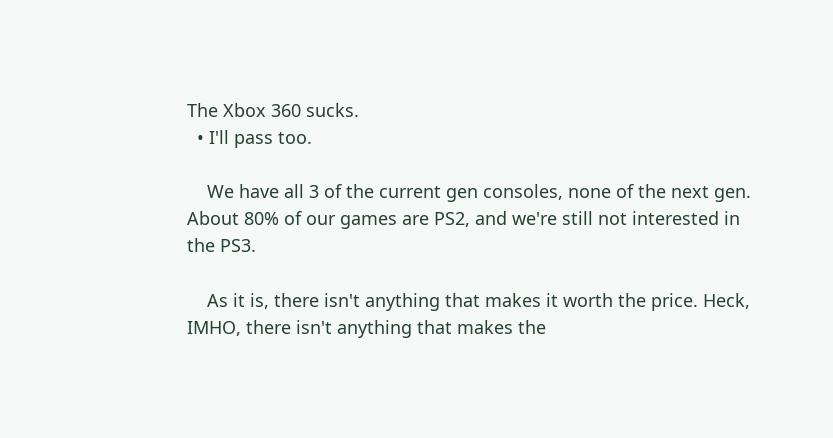The Xbox 360 sucks.
  • I'll pass too.

    We have all 3 of the current gen consoles, none of the next gen. About 80% of our games are PS2, and we're still not interested in the PS3.

    As it is, there isn't anything that makes it worth the price. Heck, IMHO, there isn't anything that makes the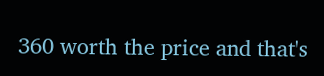360 worth the price and that's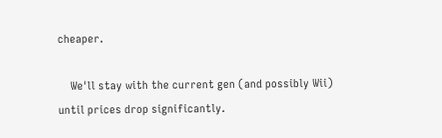cheaper.

    We'll stay with the current gen (and possibly Wii) until prices drop significantly.